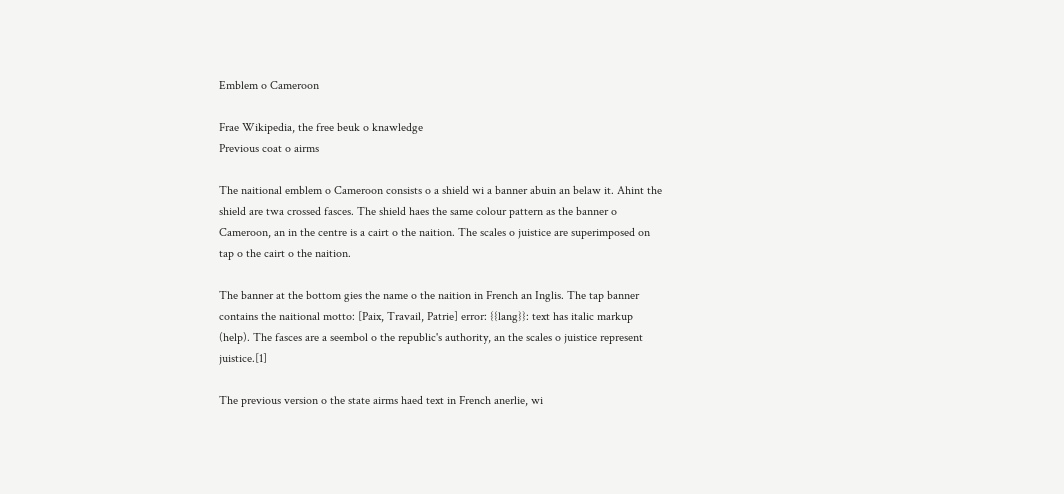Emblem o Cameroon

Frae Wikipedia, the free beuk o knawledge
Previous coat o airms

The naitional emblem o Cameroon consists o a shield wi a banner abuin an belaw it. Ahint the shield are twa crossed fasces. The shield haes the same colour pattern as the banner o Cameroon, an in the centre is a cairt o the naition. The scales o juistice are superimposed on tap o the cairt o the naition.

The banner at the bottom gies the name o the naition in French an Inglis. The tap banner contains the naitional motto: [Paix, Travail, Patrie] error: {{lang}}: text has italic markup (help). The fasces are a seembol o the republic's authority, an the scales o juistice represent juistice.[1]

The previous version o the state airms haed text in French anerlie, wi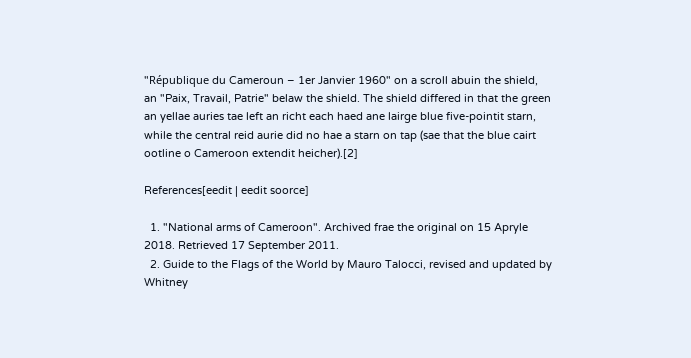"République du Cameroun – 1er Janvier 1960" on a scroll abuin the shield, an "Paix, Travail, Patrie" belaw the shield. The shield differed in that the green an yellae auries tae left an richt each haed ane lairge blue five-pointit starn, while the central reid aurie did no hae a starn on tap (sae that the blue cairt ootline o Cameroon extendit heicher).[2]

References[eedit | eedit soorce]

  1. "National arms of Cameroon". Archived frae the original on 15 Apryle 2018. Retrieved 17 September 2011.
  2. Guide to the Flags of the World by Mauro Talocci, revised and updated by Whitney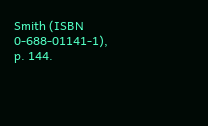Smith (ISBN 0-688-01141-1), p. 144.